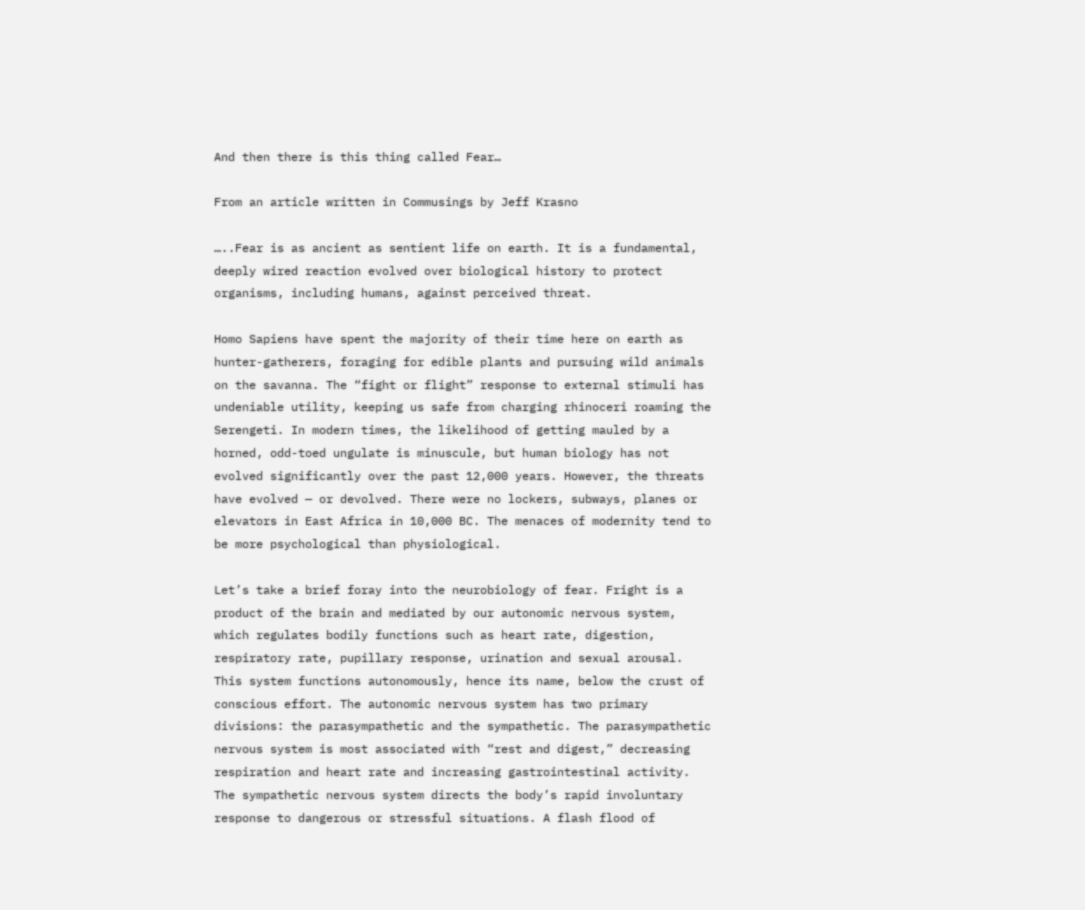And then there is this thing called Fear…

From an article written in Commusings by Jeff Krasno

…..Fear is as ancient as sentient life on earth. It is a fundamental, deeply wired reaction evolved over biological history to protect organisms, including humans, against perceived threat.

Homo Sapiens have spent the majority of their time here on earth as hunter-gatherers, foraging for edible plants and pursuing wild animals on the savanna. The “fight or flight” response to external stimuli has undeniable utility, keeping us safe from charging rhinoceri roaming the Serengeti. In modern times, the likelihood of getting mauled by a horned, odd-toed ungulate is minuscule, but human biology has not evolved significantly over the past 12,000 years. However, the threats have evolved — or devolved. There were no lockers, subways, planes or elevators in East Africa in 10,000 BC. The menaces of modernity tend to be more psychological than physiological.

Let’s take a brief foray into the neurobiology of fear. Fright is a product of the brain and mediated by our autonomic nervous system, which regulates bodily functions such as heart rate, digestion, respiratory rate, pupillary response, urination and sexual arousal. This system functions autonomously, hence its name, below the crust of conscious effort. The autonomic nervous system has two primary divisions: the parasympathetic and the sympathetic. The parasympathetic nervous system is most associated with “rest and digest,” decreasing respiration and heart rate and increasing gastrointestinal activity. The sympathetic nervous system directs the body’s rapid involuntary response to dangerous or stressful situations. A flash flood of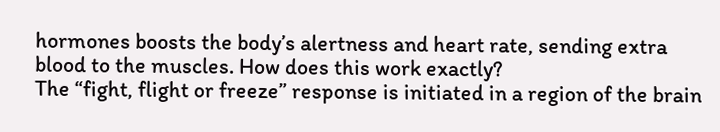hormones boosts the body’s alertness and heart rate, sending extra blood to the muscles. How does this work exactly?
The “fight, flight or freeze” response is initiated in a region of the brain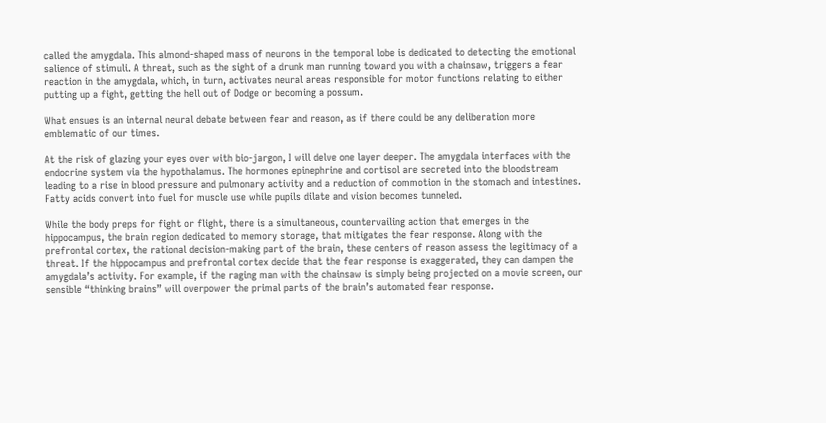called the amygdala. This almond-shaped mass of neurons in the temporal lobe is dedicated to detecting the emotional salience of stimuli. A threat, such as the sight of a drunk man running toward you with a chainsaw, triggers a fear reaction in the amygdala, which, in turn, activates neural areas responsible for motor functions relating to either putting up a fight, getting the hell out of Dodge or becoming a possum.

What ensues is an internal neural debate between fear and reason, as if there could be any deliberation more emblematic of our times.

At the risk of glazing your eyes over with bio-jargon, I will delve one layer deeper. The amygdala interfaces with the endocrine system via the hypothalamus. The hormones epinephrine and cortisol are secreted into the bloodstream leading to a rise in blood pressure and pulmonary activity and a reduction of commotion in the stomach and intestines. Fatty acids convert into fuel for muscle use while pupils dilate and vision becomes tunneled.

While the body preps for fight or flight, there is a simultaneous, countervailing action that emerges in the hippocampus, the brain region dedicated to memory storage, that mitigates the fear response. Along with the prefrontal cortex, the rational decision-making part of the brain, these centers of reason assess the legitimacy of a threat. If the hippocampus and prefrontal cortex decide that the fear response is exaggerated, they can dampen the amygdala’s activity. For example, if the raging man with the chainsaw is simply being projected on a movie screen, our sensible “thinking brains” will overpower the primal parts of the brain’s automated fear response.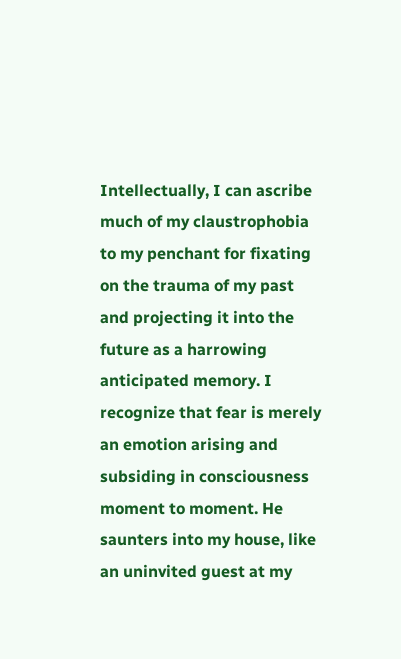Intellectually, I can ascribe much of my claustrophobia to my penchant for fixating on the trauma of my past and projecting it into the future as a harrowing anticipated memory. I recognize that fear is merely an emotion arising and subsiding in consciousness moment to moment. He saunters into my house, like an uninvited guest at my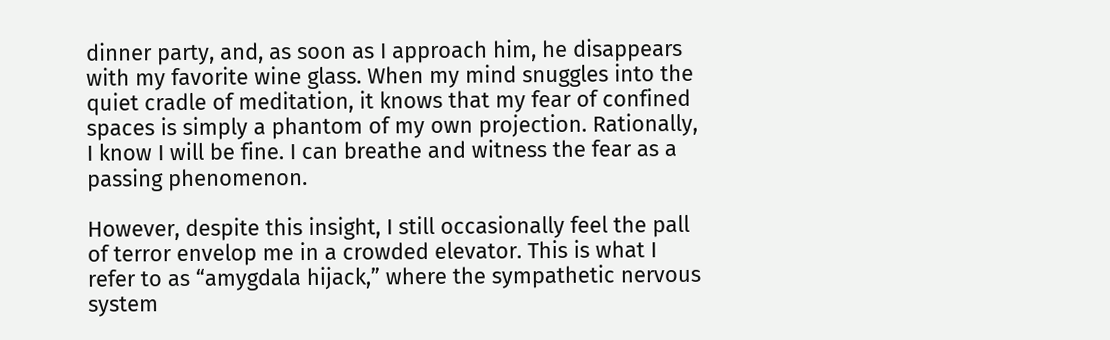dinner party, and, as soon as I approach him, he disappears with my favorite wine glass. When my mind snuggles into the quiet cradle of meditation, it knows that my fear of confined spaces is simply a phantom of my own projection. Rationally, I know I will be fine. I can breathe and witness the fear as a passing phenomenon.

However, despite this insight, I still occasionally feel the pall of terror envelop me in a crowded elevator. This is what I refer to as “amygdala hijack,” where the sympathetic nervous system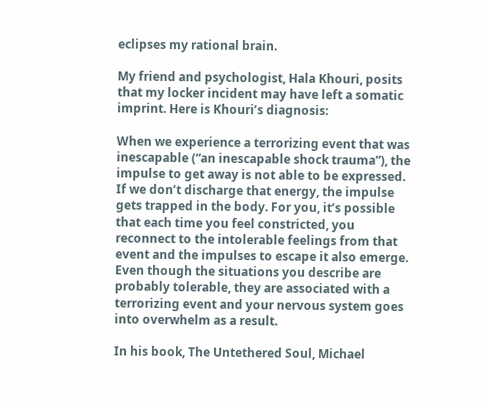eclipses my rational brain.

My friend and psychologist, Hala Khouri, posits that my locker incident may have left a somatic imprint. Here is Khouri’s diagnosis:

When we experience a terrorizing event that was inescapable (“an inescapable shock trauma”), the impulse to get away is not able to be expressed. If we don’t discharge that energy, the impulse gets trapped in the body. For you, it’s possible that each time you feel constricted, you reconnect to the intolerable feelings from that event and the impulses to escape it also emerge. Even though the situations you describe are probably tolerable, they are associated with a terrorizing event and your nervous system goes into overwhelm as a result.

In his book, The Untethered Soul, Michael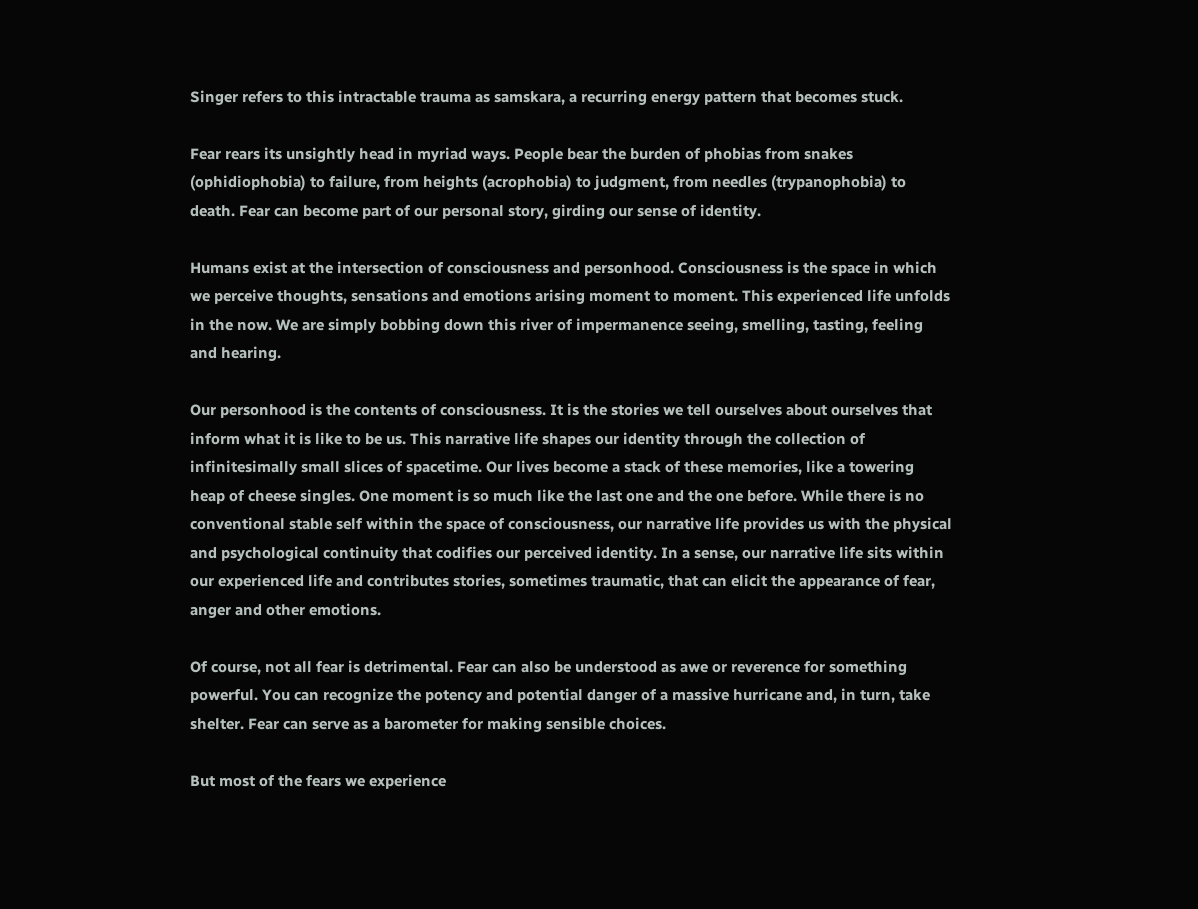Singer refers to this intractable trauma as samskara, a recurring energy pattern that becomes stuck.

Fear rears its unsightly head in myriad ways. People bear the burden of phobias from snakes (ophidiophobia) to failure, from heights (acrophobia) to judgment, from needles (trypanophobia) to death. Fear can become part of our personal story, girding our sense of identity.

Humans exist at the intersection of consciousness and personhood. Consciousness is the space in which we perceive thoughts, sensations and emotions arising moment to moment. This experienced life unfolds in the now. We are simply bobbing down this river of impermanence seeing, smelling, tasting, feeling and hearing.

Our personhood is the contents of consciousness. It is the stories we tell ourselves about ourselves that inform what it is like to be us. This narrative life shapes our identity through the collection of infinitesimally small slices of spacetime. Our lives become a stack of these memories, like a towering heap of cheese singles. One moment is so much like the last one and the one before. While there is no conventional stable self within the space of consciousness, our narrative life provides us with the physical and psychological continuity that codifies our perceived identity. In a sense, our narrative life sits within our experienced life and contributes stories, sometimes traumatic, that can elicit the appearance of fear, anger and other emotions.

Of course, not all fear is detrimental. Fear can also be understood as awe or reverence for something powerful. You can recognize the potency and potential danger of a massive hurricane and, in turn, take shelter. Fear can serve as a barometer for making sensible choices.

But most of the fears we experience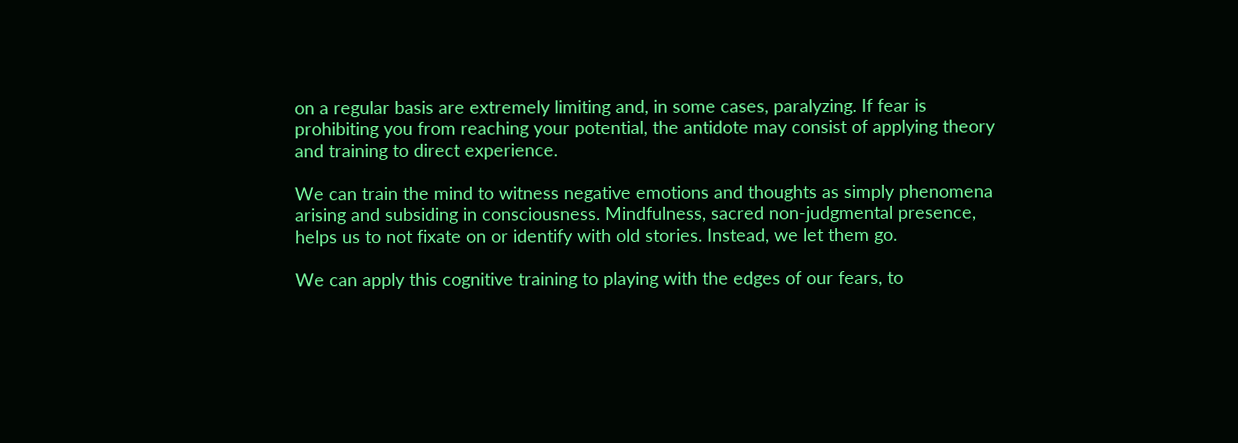on a regular basis are extremely limiting and, in some cases, paralyzing. If fear is prohibiting you from reaching your potential, the antidote may consist of applying theory and training to direct experience.

We can train the mind to witness negative emotions and thoughts as simply phenomena arising and subsiding in consciousness. Mindfulness, sacred non-judgmental presence, helps us to not fixate on or identify with old stories. Instead, we let them go.

We can apply this cognitive training to playing with the edges of our fears, to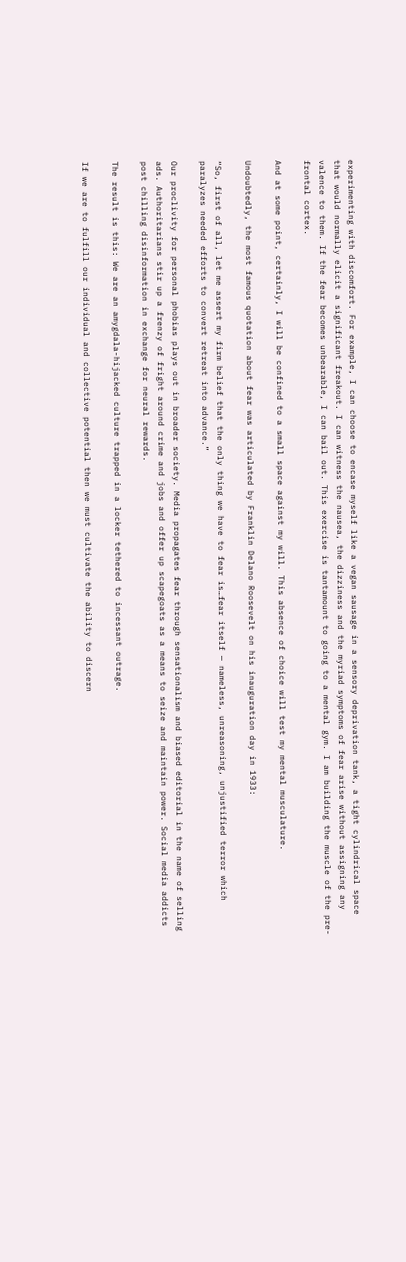experimenting with discomfort. For example, I can choose to encase myself like a vegan sausage in a sensory deprivation tank, a tight cylindrical space that would normally elicit a significant freakout. I can witness the nausea, the dizziness and the myriad symptoms of fear arise without assigning any valence to them. If the fear becomes unbearable, I can bail out. This exercise is tantamount to going to a mental gym. I am building the muscle of the pre-frontal cortex.

And at some point, certainly, I will be confined to a small space against my will. This absence of choice will test my mental musculature.

Undoubtedly, the most famous quotation about fear was articulated by Franklin Delano Roosevelt on his inauguration day in 1933:

“So, first of all, let me assert my firm belief that the only thing we have to fear is…fear itself — nameless, unreasoning, unjustified terror which paralyzes needed efforts to convert retreat into advance.”

Our proclivity for personal phobias plays out in broader society. Media propagates fear through sensationalism and biased editorial in the name of selling ads. Authoritarians stir up a frenzy of fright around crime and jobs and offer up scapegoats as a means to seize and maintain power. Social media addicts post chilling disinformation in exchange for neural rewards.

The result is this: We are an amygdala-hijacked culture trapped in a locker tethered to incessant outrage.

If we are to fulfill our individual and collective potential then we must cultivate the ability to discern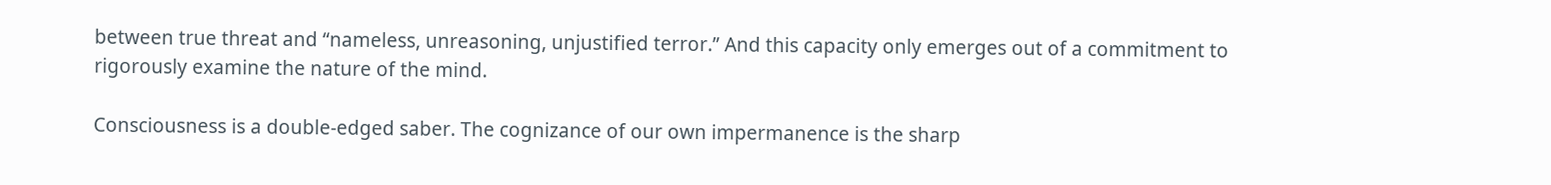between true threat and “nameless, unreasoning, unjustified terror.” And this capacity only emerges out of a commitment to rigorously examine the nature of the mind.

Consciousness is a double-edged saber. The cognizance of our own impermanence is the sharp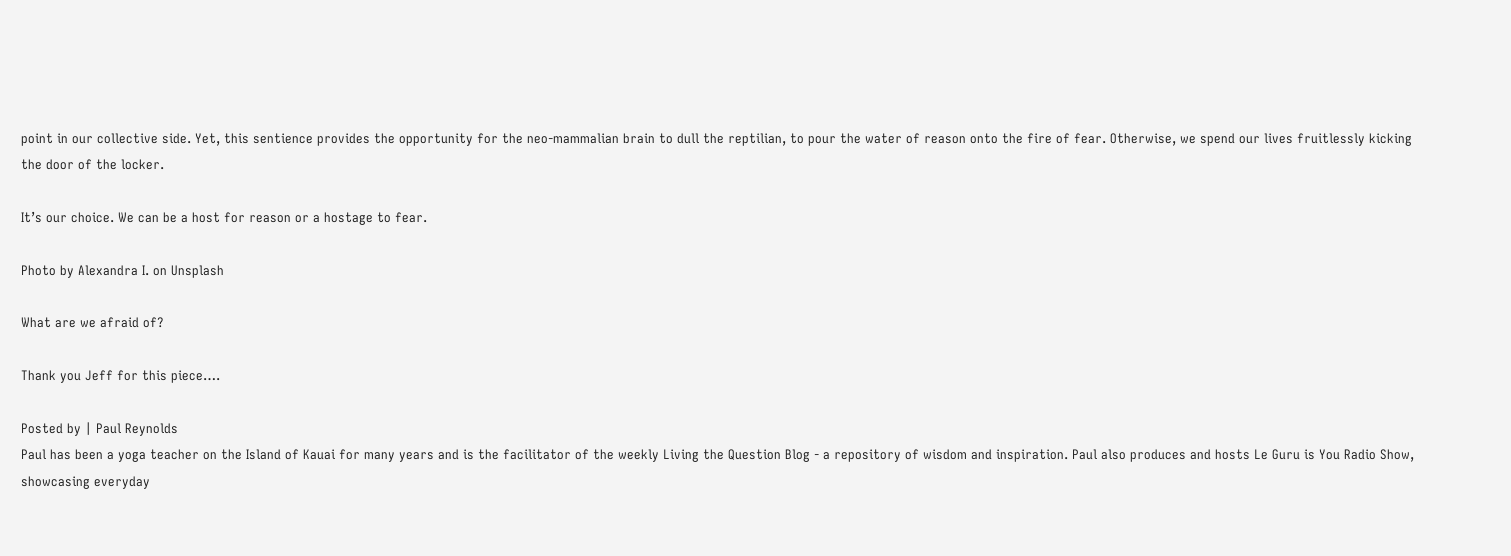point in our collective side. Yet, this sentience provides the opportunity for the neo-mammalian brain to dull the reptilian, to pour the water of reason onto the fire of fear. Otherwise, we spend our lives fruitlessly kicking the door of the locker.

It’s our choice. We can be a host for reason or a hostage to fear.

Photo by Alexandra I. on Unsplash

What are we afraid of?

Thank you Jeff for this piece….

Posted by | Paul Reynolds
Paul has been a yoga teacher on the Island of Kauai for many years and is the facilitator of the weekly Living the Question Blog - a repository of wisdom and inspiration. Paul also produces and hosts Le Guru is You Radio Show, showcasing everyday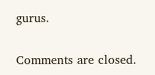gurus.

Comments are closed.